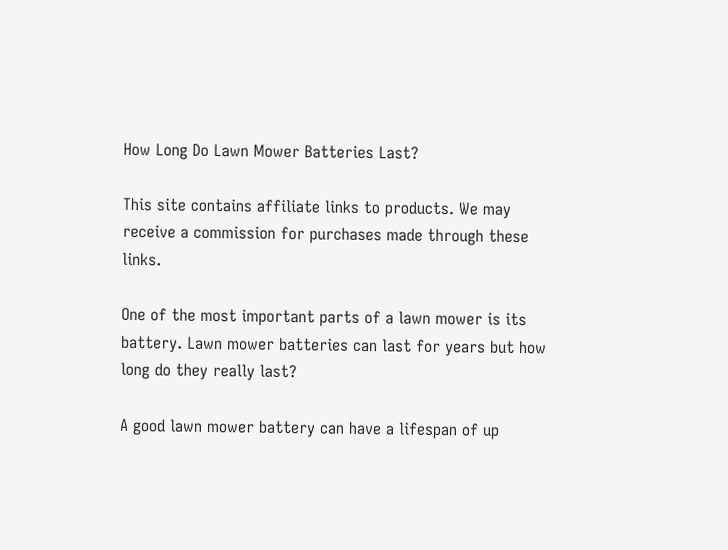How Long Do Lawn Mower Batteries Last?

This site contains affiliate links to products. We may receive a commission for purchases made through these links.

One of the most important parts of a lawn mower is its battery. Lawn mower batteries can last for years but how long do they really last?

A good lawn mower battery can have a lifespan of up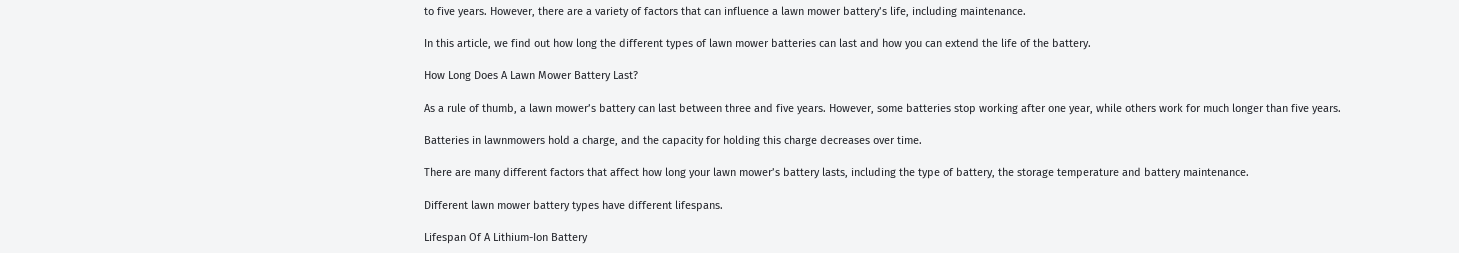to five years. However, there are a variety of factors that can influence a lawn mower battery’s life, including maintenance.

In this article, we find out how long the different types of lawn mower batteries can last and how you can extend the life of the battery.

How Long Does A Lawn Mower Battery Last?

As a rule of thumb, a lawn mower’s battery can last between three and five years. However, some batteries stop working after one year, while others work for much longer than five years.

Batteries in lawnmowers hold a charge, and the capacity for holding this charge decreases over time.

There are many different factors that affect how long your lawn mower’s battery lasts, including the type of battery, the storage temperature and battery maintenance.

Different lawn mower battery types have different lifespans.

Lifespan Of A Lithium-Ion Battery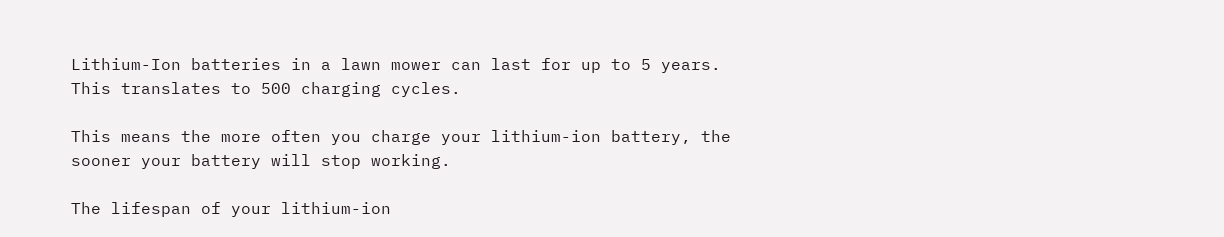Lithium-Ion batteries in a lawn mower can last for up to 5 years. This translates to 500 charging cycles.

This means the more often you charge your lithium-ion battery, the sooner your battery will stop working.

The lifespan of your lithium-ion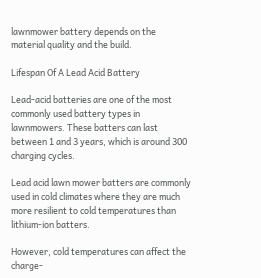lawnmower battery depends on the material quality and the build.

Lifespan Of A Lead Acid Battery

Lead-acid batteries are one of the most commonly used battery types in lawnmowers. These batters can last between 1 and 3 years, which is around 300 charging cycles.

Lead acid lawn mower batters are commonly used in cold climates where they are much more resilient to cold temperatures than lithium-ion batters.

However, cold temperatures can affect the charge-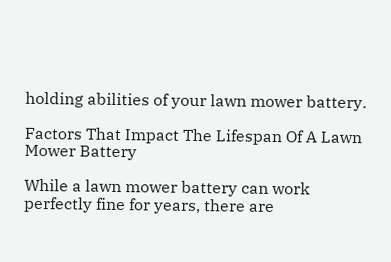holding abilities of your lawn mower battery.

Factors That Impact The Lifespan Of A Lawn Mower Battery

While a lawn mower battery can work perfectly fine for years, there are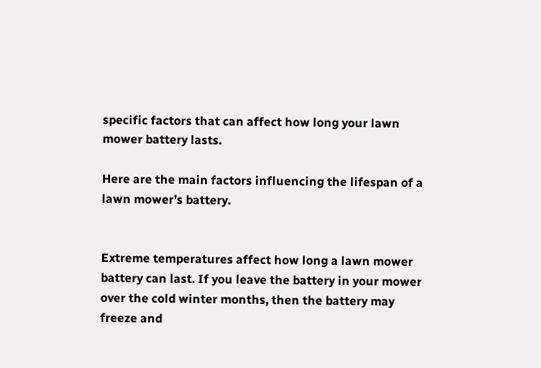specific factors that can affect how long your lawn mower battery lasts.

Here are the main factors influencing the lifespan of a lawn mower’s battery.


Extreme temperatures affect how long a lawn mower battery can last. If you leave the battery in your mower over the cold winter months, then the battery may freeze and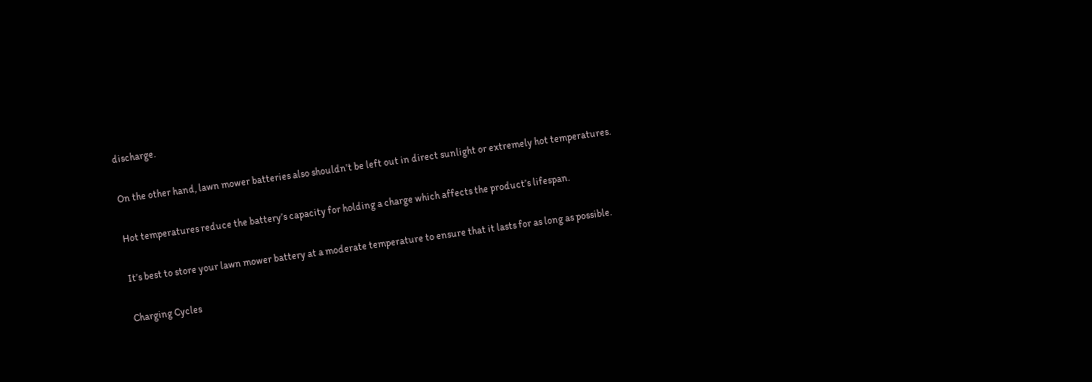discharge.

On the other hand, lawn mower batteries also shouldn’t be left out in direct sunlight or extremely hot temperatures.

Hot temperatures reduce the battery’s capacity for holding a charge which affects the product’s lifespan.

It’s best to store your lawn mower battery at a moderate temperature to ensure that it lasts for as long as possible.

Charging Cycles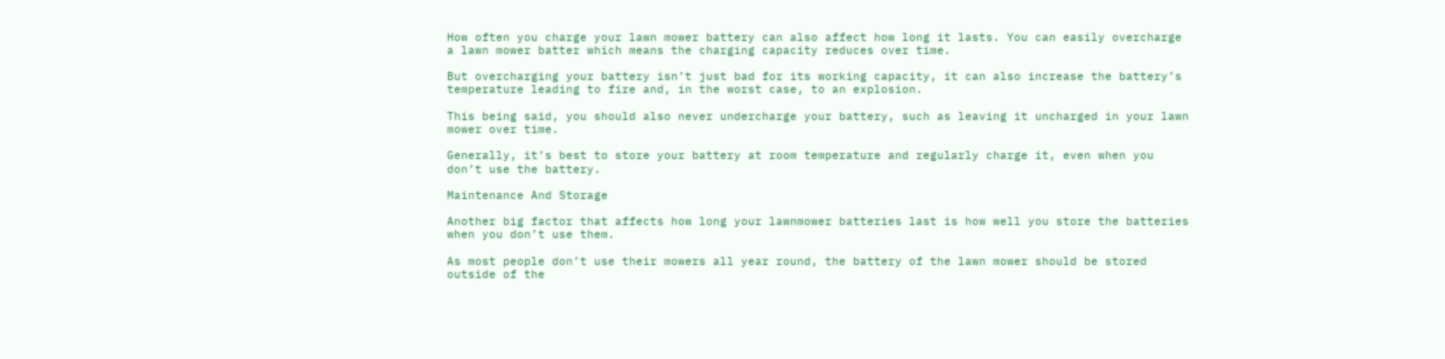How often you charge your lawn mower battery can also affect how long it lasts. You can easily overcharge a lawn mower batter which means the charging capacity reduces over time.

But overcharging your battery isn’t just bad for its working capacity, it can also increase the battery’s temperature leading to fire and, in the worst case, to an explosion.

This being said, you should also never undercharge your battery, such as leaving it uncharged in your lawn mower over time.

Generally, it’s best to store your battery at room temperature and regularly charge it, even when you don’t use the battery.

Maintenance And Storage

Another big factor that affects how long your lawnmower batteries last is how well you store the batteries when you don’t use them.

As most people don’t use their mowers all year round, the battery of the lawn mower should be stored outside of the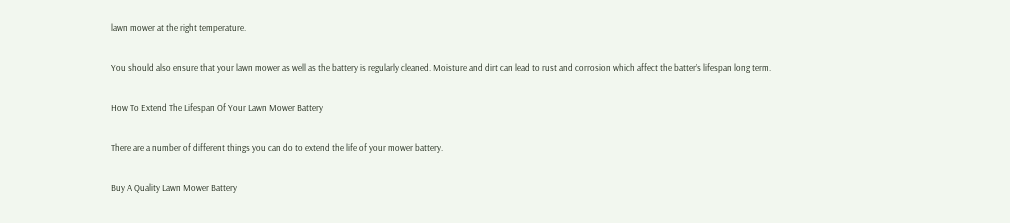lawn mower at the right temperature.

You should also ensure that your lawn mower as well as the battery is regularly cleaned. Moisture and dirt can lead to rust and corrosion which affect the batter’s lifespan long term.

How To Extend The Lifespan Of Your Lawn Mower Battery

There are a number of different things you can do to extend the life of your mower battery.

Buy A Quality Lawn Mower Battery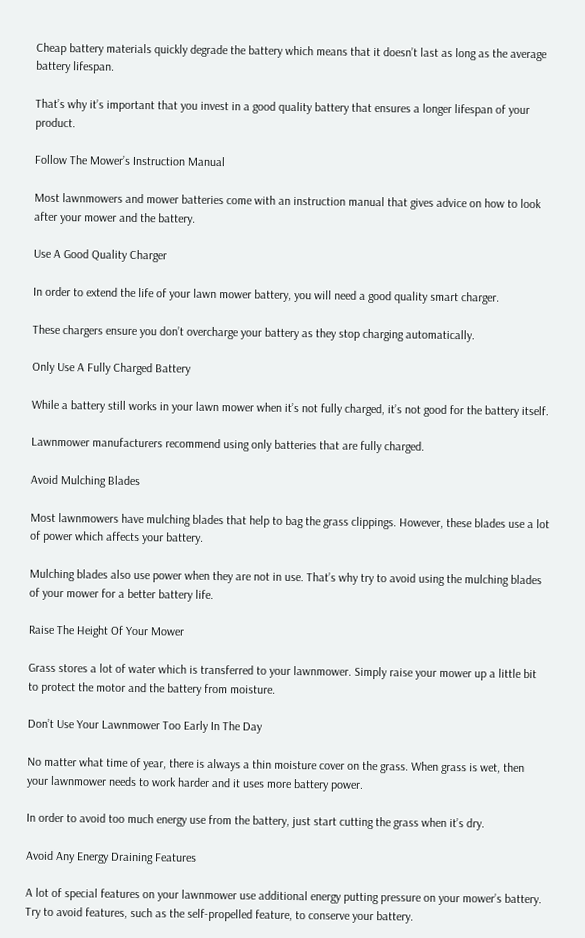Cheap battery materials quickly degrade the battery which means that it doesn’t last as long as the average battery lifespan.

That’s why it’s important that you invest in a good quality battery that ensures a longer lifespan of your product.

Follow The Mower’s Instruction Manual

Most lawnmowers and mower batteries come with an instruction manual that gives advice on how to look after your mower and the battery.

Use A Good Quality Charger

In order to extend the life of your lawn mower battery, you will need a good quality smart charger.

These chargers ensure you don’t overcharge your battery as they stop charging automatically.

Only Use A Fully Charged Battery

While a battery still works in your lawn mower when it’s not fully charged, it’s not good for the battery itself.

Lawnmower manufacturers recommend using only batteries that are fully charged.

Avoid Mulching Blades

Most lawnmowers have mulching blades that help to bag the grass clippings. However, these blades use a lot of power which affects your battery.

Mulching blades also use power when they are not in use. That’s why try to avoid using the mulching blades of your mower for a better battery life.

Raise The Height Of Your Mower

Grass stores a lot of water which is transferred to your lawnmower. Simply raise your mower up a little bit to protect the motor and the battery from moisture.

Don’t Use Your Lawnmower Too Early In The Day

No matter what time of year, there is always a thin moisture cover on the grass. When grass is wet, then your lawnmower needs to work harder and it uses more battery power.

In order to avoid too much energy use from the battery, just start cutting the grass when it’s dry.

Avoid Any Energy Draining Features

A lot of special features on your lawnmower use additional energy putting pressure on your mower’s battery. Try to avoid features, such as the self-propelled feature, to conserve your battery.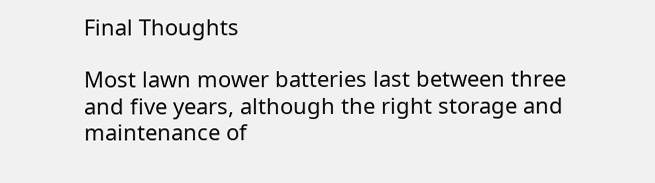Final Thoughts

Most lawn mower batteries last between three and five years, although the right storage and maintenance of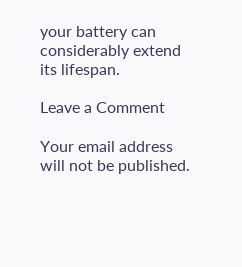your battery can considerably extend its lifespan.

Leave a Comment

Your email address will not be published.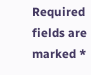Required fields are marked *